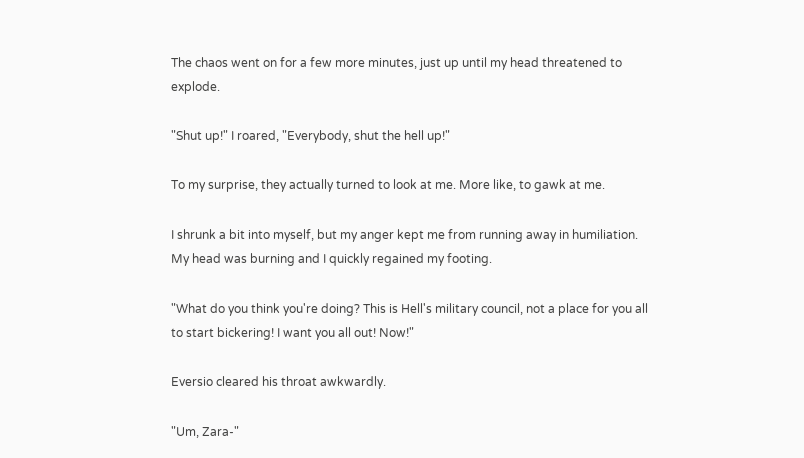The chaos went on for a few more minutes, just up until my head threatened to explode.

"Shut up!" I roared, "Everybody, shut the hell up!"

To my surprise, they actually turned to look at me. More like, to gawk at me.

I shrunk a bit into myself, but my anger kept me from running away in humiliation. My head was burning and I quickly regained my footing.

"What do you think you're doing? This is Hell's military council, not a place for you all to start bickering! I want you all out! Now!"

Eversio cleared his throat awkwardly.

"Um, Zara-"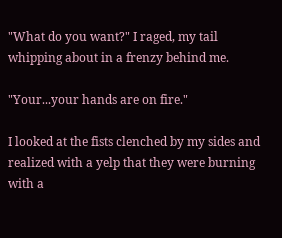"What do you want?" I raged, my tail whipping about in a frenzy behind me.

"Your...your hands are on fire."

I looked at the fists clenched by my sides and realized with a yelp that they were burning with a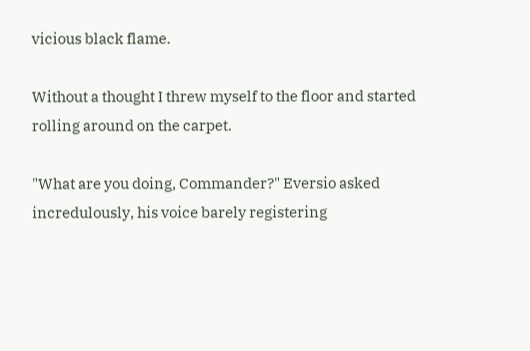vicious black flame.

Without a thought I threw myself to the floor and started rolling around on the carpet.

"What are you doing, Commander?" Eversio asked incredulously, his voice barely registering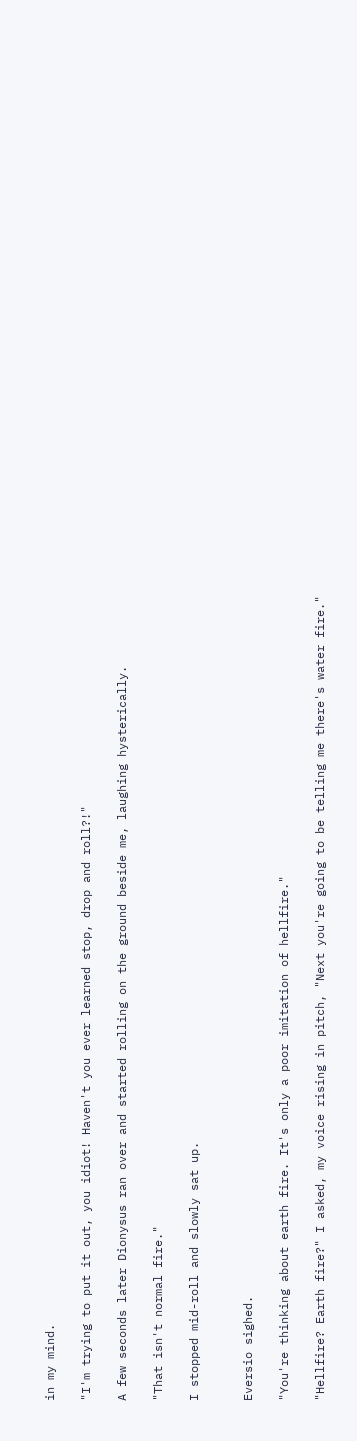in my mind.

"I'm trying to put it out, you idiot! Haven't you ever learned stop, drop and roll?!"

A few seconds later Dionysus ran over and started rolling on the ground beside me, laughing hysterically.

"That isn't normal fire."

I stopped mid-roll and slowly sat up.


Eversio sighed.

"You're thinking about earth fire. It's only a poor imitation of hellfire."

"Hellfire? Earth fire?" I asked, my voice rising in pitch, "Next you're going to be telling me there's water fire."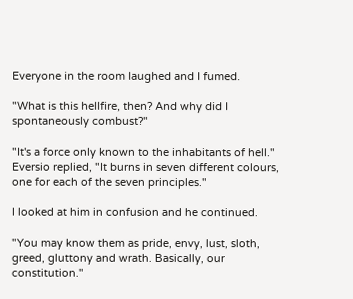Everyone in the room laughed and I fumed.

"What is this hellfire, then? And why did I spontaneously combust?"

"It's a force only known to the inhabitants of hell." Eversio replied, "It burns in seven different colours, one for each of the seven principles."

I looked at him in confusion and he continued.

"You may know them as pride, envy, lust, sloth, greed, gluttony and wrath. Basically, our constitution."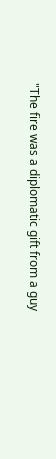"The fire was a diplomatic gift from a guy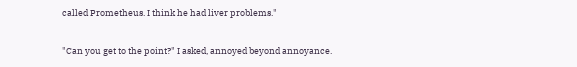called Prometheus. I think he had liver problems."

"Can you get to the point?" I asked, annoyed beyond annoyance.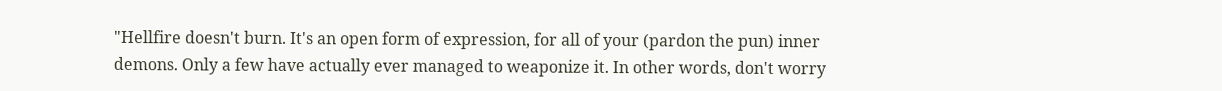"Hellfire doesn't burn. It's an open form of expression, for all of your (pardon the pun) inner demons. Only a few have actually ever managed to weaponize it. In other words, don't worry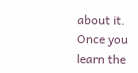about it. Once you learn the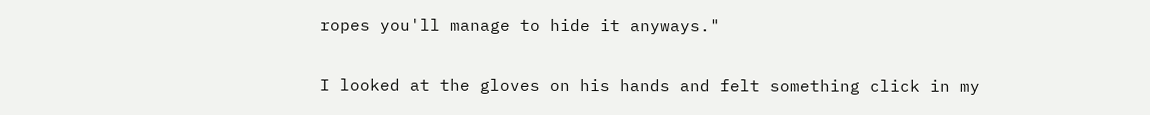ropes you'll manage to hide it anyways."

I looked at the gloves on his hands and felt something click in my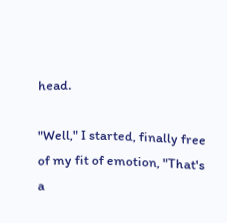head.

"Well," I started, finally free of my fit of emotion, "That's a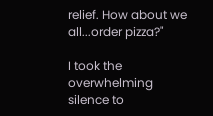relief. How about we all...order pizza?"

I took the overwhelming silence to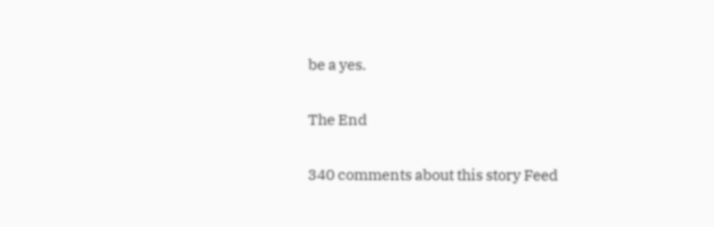be a yes.

The End

340 comments about this story Feed